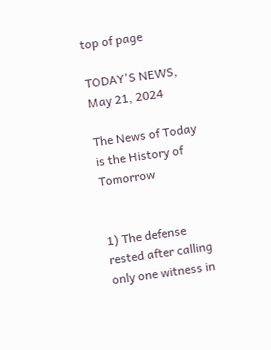top of page

TODAY'S NEWS, May 21, 2024

The News of Today is the History of Tomorrow


1) The defense rested after calling only one witness in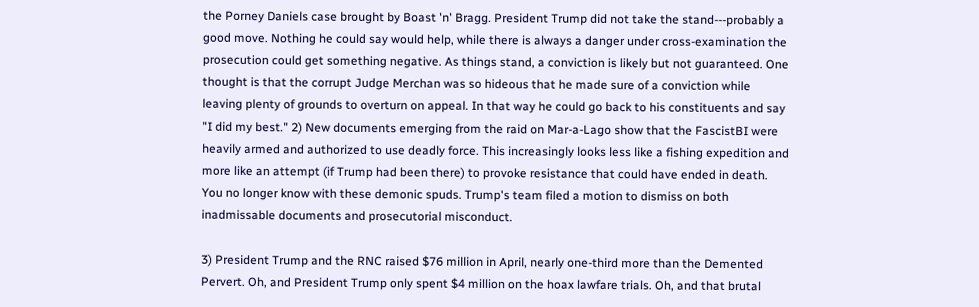the Porney Daniels case brought by Boast 'n' Bragg. President Trump did not take the stand---probably a good move. Nothing he could say would help, while there is always a danger under cross-examination the prosecution could get something negative. As things stand, a conviction is likely but not guaranteed. One thought is that the corrupt Judge Merchan was so hideous that he made sure of a conviction while leaving plenty of grounds to overturn on appeal. In that way he could go back to his constituents and say "I did my best." 2) New documents emerging from the raid on Mar-a-Lago show that the FascistBI were heavily armed and authorized to use deadly force. This increasingly looks less like a fishing expedition and more like an attempt (if Trump had been there) to provoke resistance that could have ended in death. You no longer know with these demonic spuds. Trump's team filed a motion to dismiss on both inadmissable documents and prosecutorial misconduct.

3) President Trump and the RNC raised $76 million in April, nearly one-third more than the Demented Pervert. Oh, and President Trump only spent $4 million on the hoax lawfare trials. Oh, and that brutal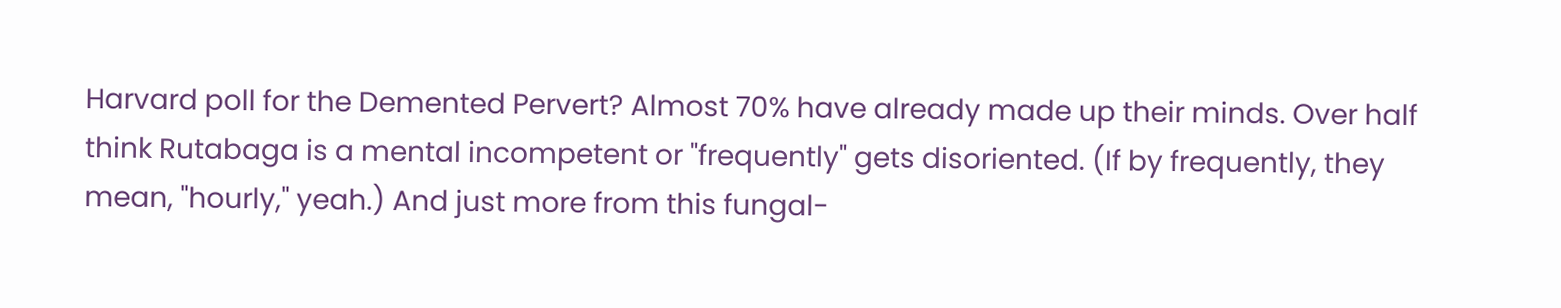Harvard poll for the Demented Pervert? Almost 70% have already made up their minds. Over half think Rutabaga is a mental incompetent or "frequently" gets disoriented. (If by frequently, they mean, "hourly," yeah.) And just more from this fungal-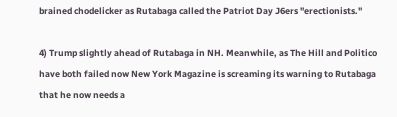brained chodelicker as Rutabaga called the Patriot Day J6ers "erectionists."

4) Trump slightly ahead of Rutabaga in NH. Meanwhile, as The Hill and Politico have both failed now New York Magazine is screaming its warning to Rutabaga that he now needs a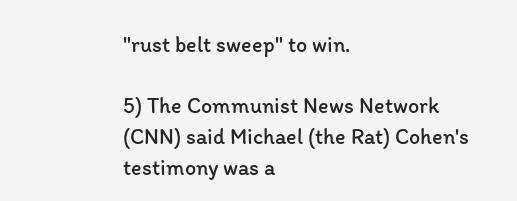"rust belt sweep" to win.

5) The Communist News Network (CNN) said Michael (the Rat) Cohen's testimony was a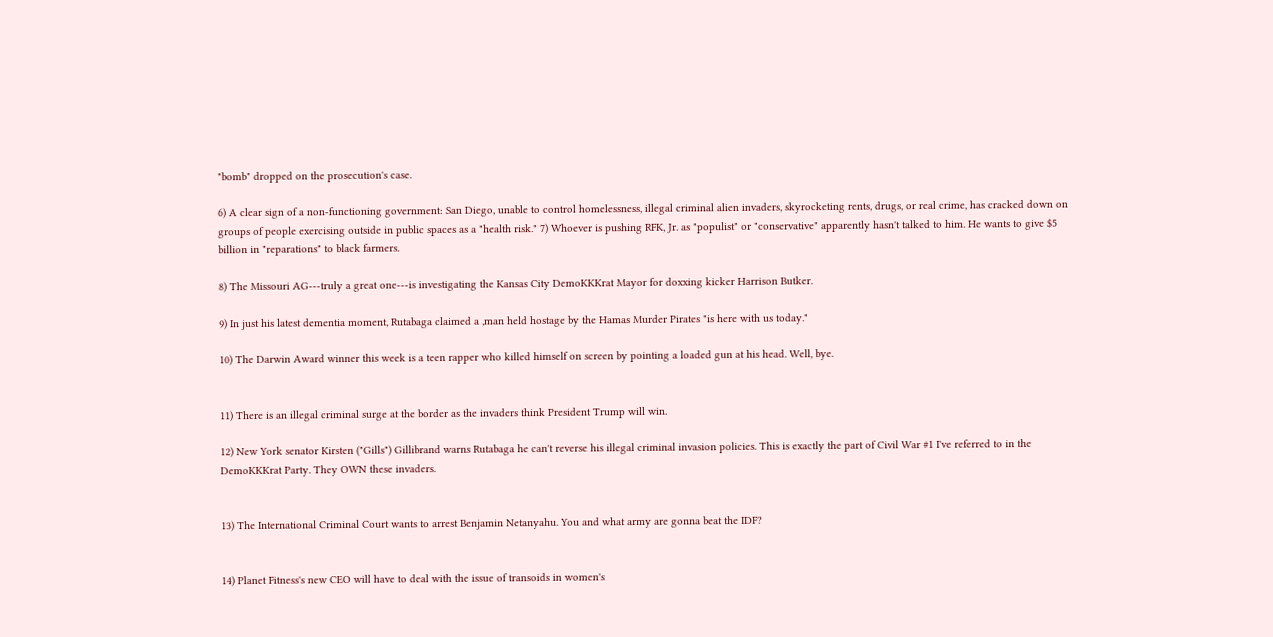"bomb" dropped on the prosecution's case.

6) A clear sign of a non-functioning government: San Diego, unable to control homelessness, illegal criminal alien invaders, skyrocketing rents, drugs, or real crime, has cracked down on groups of people exercising outside in public spaces as a "health risk." 7) Whoever is pushing RFK, Jr. as "populist" or "conservative" apparently hasn't talked to him. He wants to give $5 billion in "reparations" to black farmers.

8) The Missouri AG---truly a great one---is investigating the Kansas City DemoKKKrat Mayor for doxxing kicker Harrison Butker.

9) In just his latest dementia moment, Rutabaga claimed a ,man held hostage by the Hamas Murder Pirates "is here with us today."

10) The Darwin Award winner this week is a teen rapper who killed himself on screen by pointing a loaded gun at his head. Well, bye.


11) There is an illegal criminal surge at the border as the invaders think President Trump will win.

12) New York senator Kirsten ("Gills") Gillibrand warns Rutabaga he can't reverse his illegal criminal invasion policies. This is exactly the part of Civil War #1 I've referred to in the DemoKKKrat Party. They OWN these invaders.


13) The International Criminal Court wants to arrest Benjamin Netanyahu. You and what army are gonna beat the IDF?


14) Planet Fitness's new CEO will have to deal with the issue of transoids in women's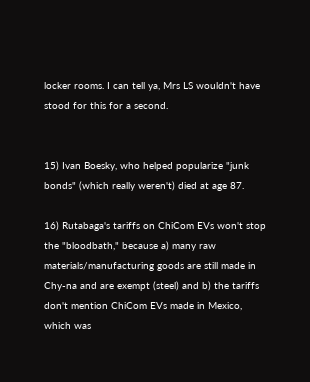locker rooms. I can tell ya, Mrs LS wouldn't have stood for this for a second.


15) Ivan Boesky, who helped popularize "junk bonds" (which really weren't) died at age 87.

16) Rutabaga's tariffs on ChiCom EVs won't stop the "bloodbath," because a) many raw materials/manufacturing goods are still made in Chy-na and are exempt (steel) and b) the tariffs don't mention ChiCom EVs made in Mexico, which was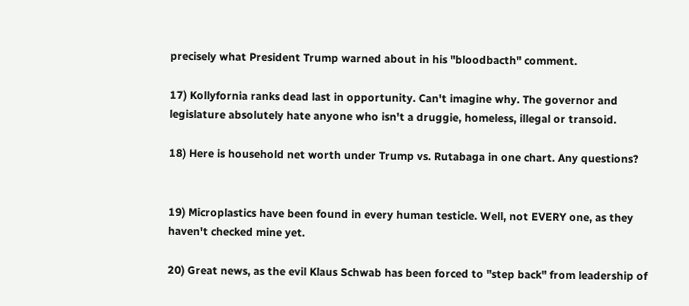precisely what President Trump warned about in his "bloodbacth" comment.

17) Kollyfornia ranks dead last in opportunity. Can't imagine why. The governor and legislature absolutely hate anyone who isn't a druggie, homeless, illegal or transoid.

18) Here is household net worth under Trump vs. Rutabaga in one chart. Any questions?


19) Microplastics have been found in every human testicle. Well, not EVERY one, as they haven't checked mine yet.

20) Great news, as the evil Klaus Schwab has been forced to "step back" from leadership of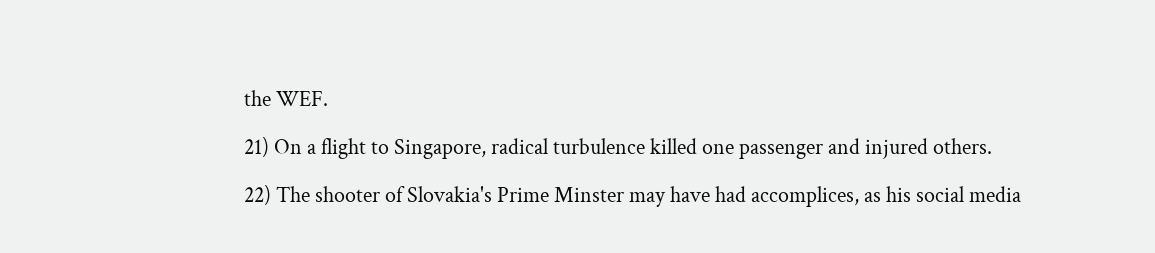the WEF.

21) On a flight to Singapore, radical turbulence killed one passenger and injured others.

22) The shooter of Slovakia's Prime Minster may have had accomplices, as his social media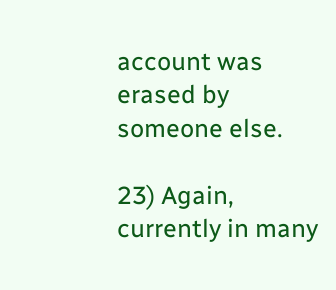account was erased by someone else.

23) Again, currently in many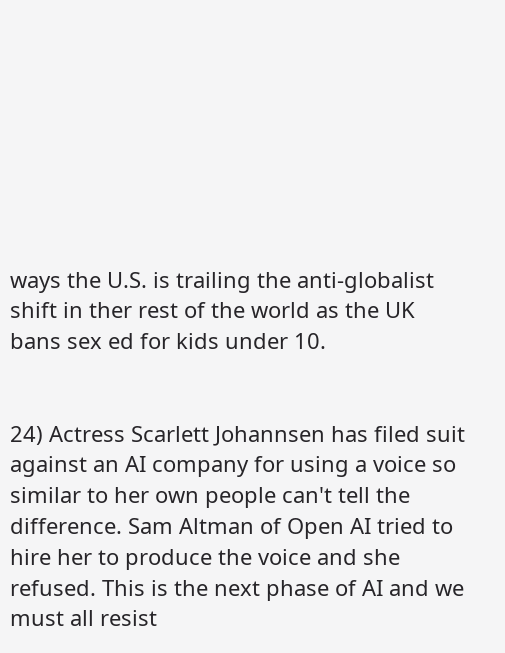ways the U.S. is trailing the anti-globalist shift in ther rest of the world as the UK bans sex ed for kids under 10.


24) Actress Scarlett Johannsen has filed suit against an AI company for using a voice so similar to her own people can't tell the difference. Sam Altman of Open AI tried to hire her to produce the voice and she refused. This is the next phase of AI and we must all resist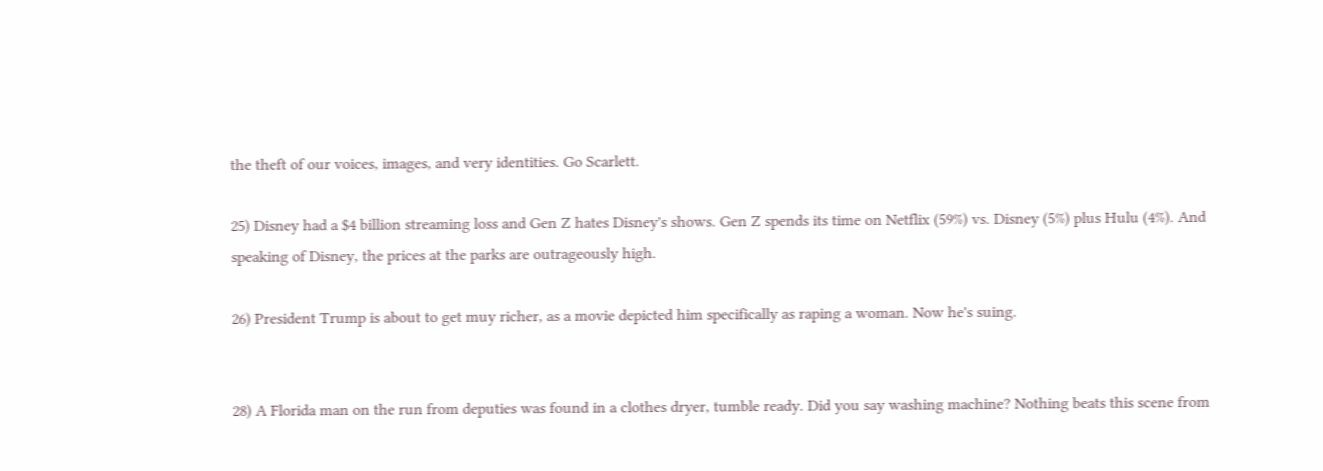the theft of our voices, images, and very identities. Go Scarlett.

25) Disney had a $4 billion streaming loss and Gen Z hates Disney's shows. Gen Z spends its time on Netflix (59%) vs. Disney (5%) plus Hulu (4%). And speaking of Disney, the prices at the parks are outrageously high.

26) President Trump is about to get muy richer, as a movie depicted him specifically as raping a woman. Now he's suing.


28) A Florida man on the run from deputies was found in a clothes dryer, tumble ready. Did you say washing machine? Nothing beats this scene from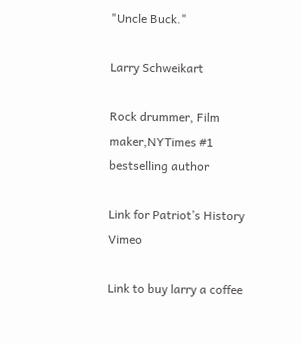"Uncle Buck."

Larry Schweikart

Rock drummer, Film maker,NYTimes #1 bestselling author

Link for Patriot’s History Vimeo

Link to buy larry a coffee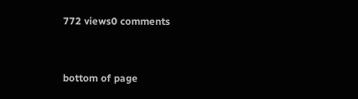772 views0 comments


bottom of page